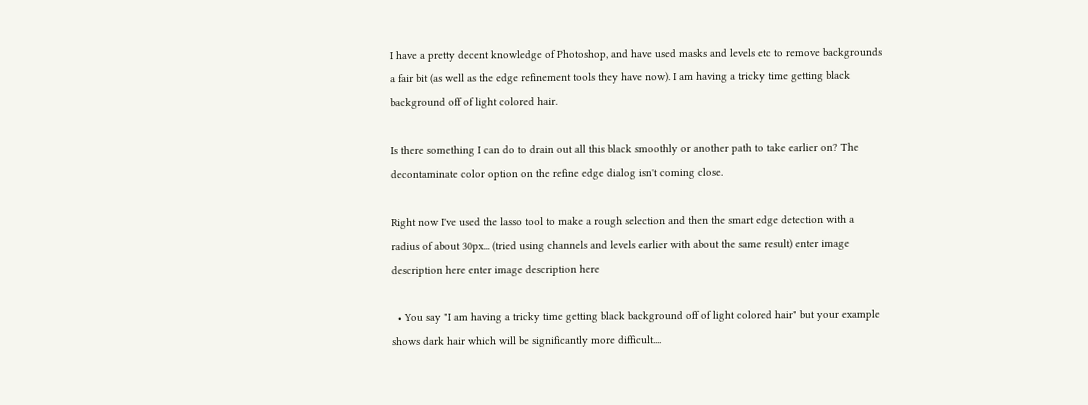I have a pretty decent knowledge of Photoshop, and have used masks and levels etc to remove backgrounds a fair bit (as well as the edge refinement tools they have now). I am having a tricky time getting black background off of light colored hair.

Is there something I can do to drain out all this black smoothly or another path to take earlier on? The decontaminate color option on the refine edge dialog isn't coming close.

Right now I've used the lasso tool to make a rough selection and then the smart edge detection with a radius of about 30px... (tried using channels and levels earlier with about the same result) enter image description here enter image description here

  • You say "I am having a tricky time getting black background off of light colored hair" but your example shows dark hair which will be significantly more difficult....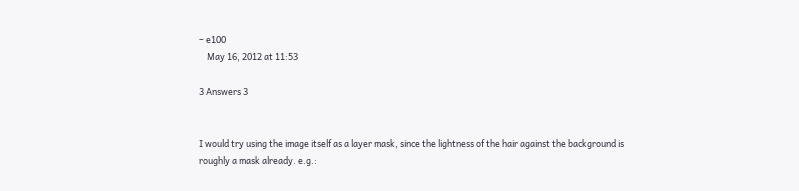– e100
    May 16, 2012 at 11:53

3 Answers 3


I would try using the image itself as a layer mask, since the lightness of the hair against the background is roughly a mask already. e.g.: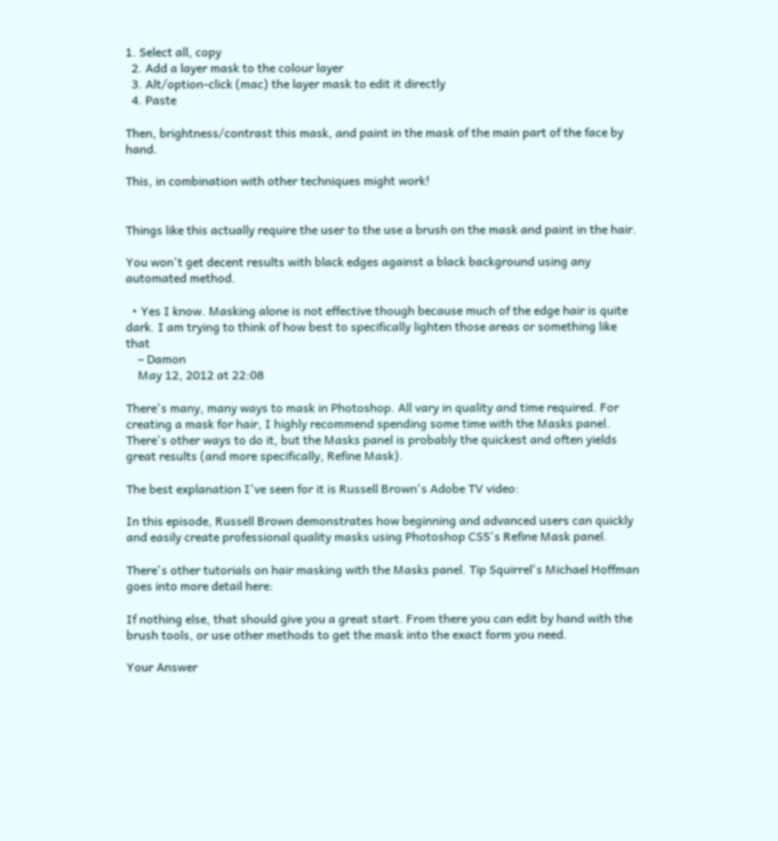1. Select all, copy
  2. Add a layer mask to the colour layer
  3. Alt/option-click (mac) the layer mask to edit it directly
  4. Paste

Then, brightness/contrast this mask, and paint in the mask of the main part of the face by hand.

This, in combination with other techniques might work!


Things like this actually require the user to the use a brush on the mask and paint in the hair.

You won't get decent results with black edges against a black background using any automated method.

  • Yes I know. Masking alone is not effective though because much of the edge hair is quite dark. I am trying to think of how best to specifically lighten those areas or something like that
    – Damon
    May 12, 2012 at 22:08

There's many, many ways to mask in Photoshop. All vary in quality and time required. For creating a mask for hair, I highly recommend spending some time with the Masks panel. There's other ways to do it, but the Masks panel is probably the quickest and often yields great results (and more specifically, Refine Mask).

The best explanation I've seen for it is Russell Brown's Adobe TV video:

In this episode, Russell Brown demonstrates how beginning and advanced users can quickly and easily create professional quality masks using Photoshop CS5's Refine Mask panel.

There's other tutorials on hair masking with the Masks panel. Tip Squirrel's Michael Hoffman goes into more detail here:

If nothing else, that should give you a great start. From there you can edit by hand with the brush tools, or use other methods to get the mask into the exact form you need.

Your Answer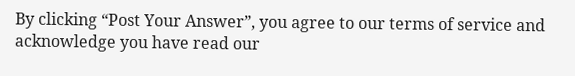By clicking “Post Your Answer”, you agree to our terms of service and acknowledge you have read our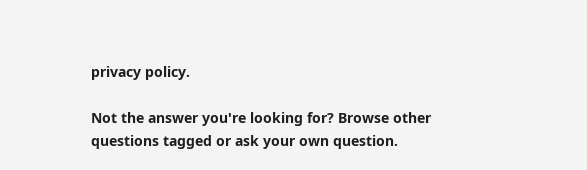privacy policy.

Not the answer you're looking for? Browse other questions tagged or ask your own question.